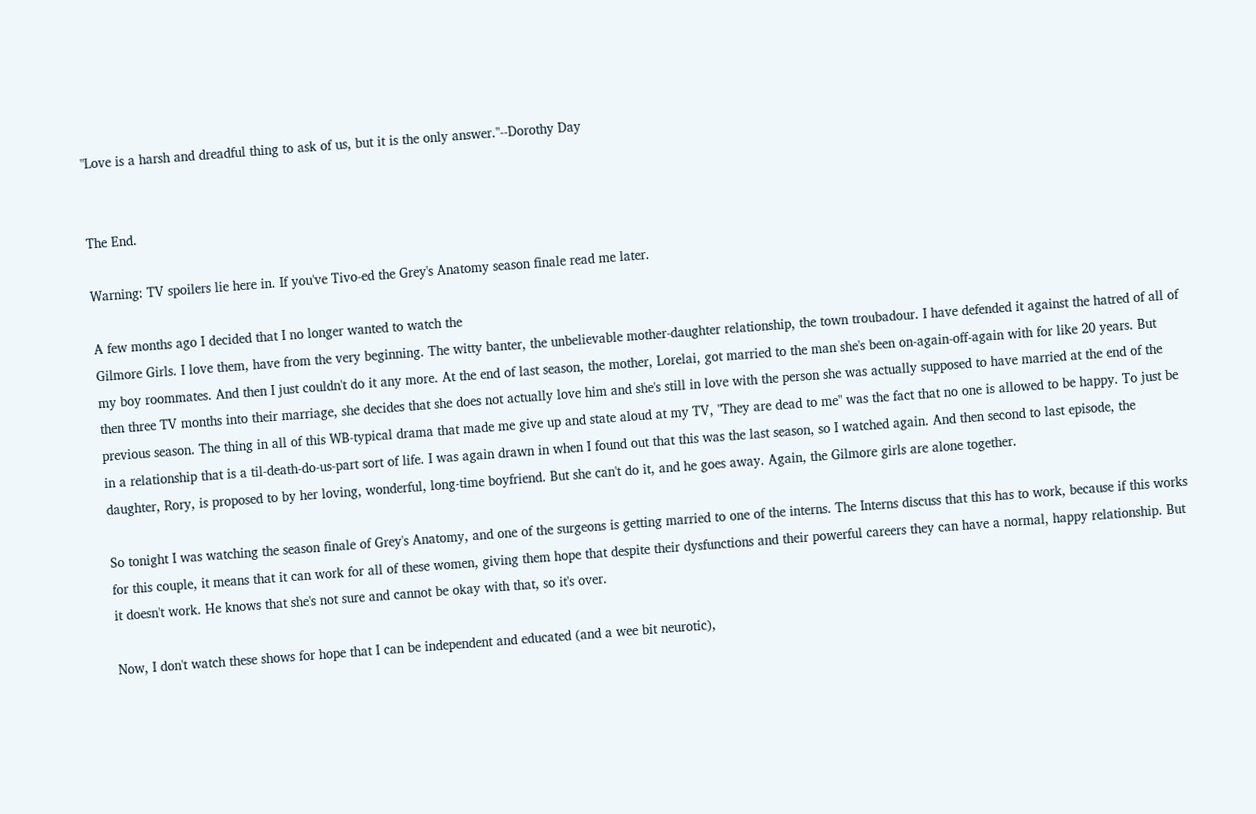"Love is a harsh and dreadful thing to ask of us, but it is the only answer."--Dorothy Day


The End.

Warning: TV spoilers lie here in. If you've Tivo-ed the Grey's Anatomy season finale read me later.

A few months ago I decided that I no longer wanted to watch the
Gilmore Girls. I love them, have from the very beginning. The witty banter, the unbelievable mother-daughter relationship, the town troubadour. I have defended it against the hatred of all of my boy roommates. And then I just couldn't do it any more. At the end of last season, the mother, Lorelai, got married to the man she's been on-again-off-again with for like 20 years. But then three TV months into their marriage, she decides that she does not actually love him and she's still in love with the person she was actually supposed to have married at the end of the previous season. The thing in all of this WB-typical drama that made me give up and state aloud at my TV, "They are dead to me" was the fact that no one is allowed to be happy. To just be in a relationship that is a til-death-do-us-part sort of life. I was again drawn in when I found out that this was the last season, so I watched again. And then second to last episode, the daughter, Rory, is proposed to by her loving, wonderful, long-time boyfriend. But she can't do it, and he goes away. Again, the Gilmore girls are alone together.

So tonight I was watching the season finale of Grey's Anatomy, and one of the surgeons is getting married to one of the interns. The Interns discuss that this has to work, because if this works for this couple, it means that it can work for all of these women, giving them hope that despite their dysfunctions and their powerful careers they can have a normal, happy relationship. But it doesn't work. He knows that she's not sure and cannot be okay with that, so it's over.

Now, I don't watch these shows for hope that I can be independent and educated (and a wee bit neurotic),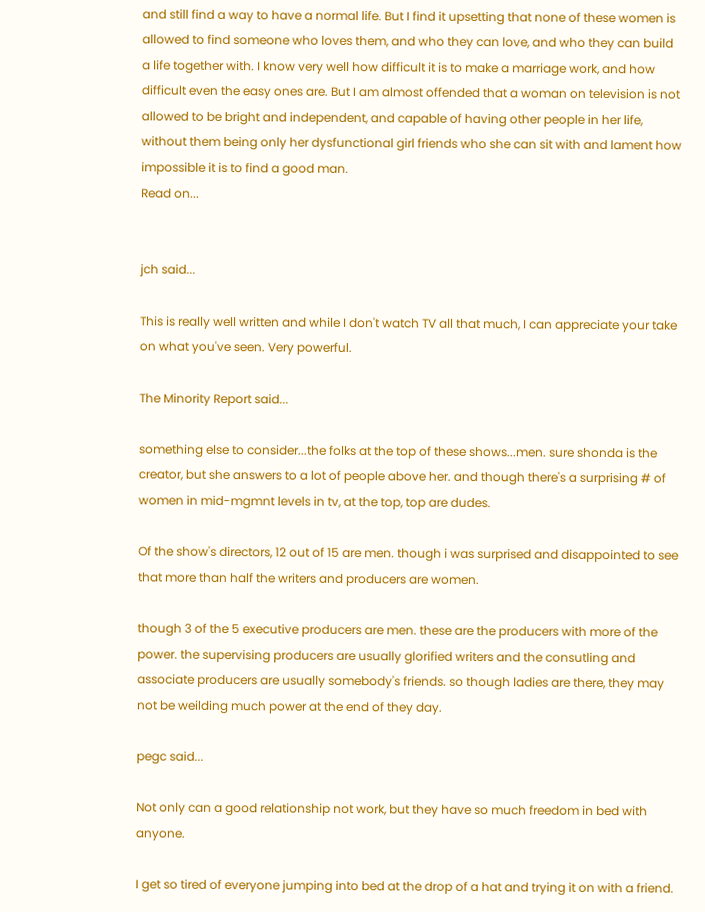and still find a way to have a normal life. But I find it upsetting that none of these women is allowed to find someone who loves them, and who they can love, and who they can build a life together with. I know very well how difficult it is to make a marriage work, and how difficult even the easy ones are. But I am almost offended that a woman on television is not allowed to be bright and independent, and capable of having other people in her life, without them being only her dysfunctional girl friends who she can sit with and lament how impossible it is to find a good man.
Read on...


jch said...

This is really well written and while I don't watch TV all that much, I can appreciate your take on what you've seen. Very powerful.

The Minority Report said...

something else to consider...the folks at the top of these shows...men. sure shonda is the creator, but she answers to a lot of people above her. and though there's a surprising # of women in mid-mgmnt levels in tv, at the top, top are dudes.

Of the show's directors, 12 out of 15 are men. though i was surprised and disappointed to see that more than half the writers and producers are women.

though 3 of the 5 executive producers are men. these are the producers with more of the power. the supervising producers are usually glorified writers and the consutling and associate producers are usually somebody's friends. so though ladies are there, they may not be weilding much power at the end of they day.

pegc said...

Not only can a good relationship not work, but they have so much freedom in bed with anyone.

I get so tired of everyone jumping into bed at the drop of a hat and trying it on with a friend.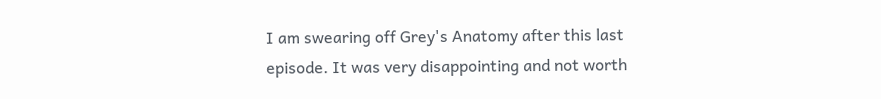I am swearing off Grey's Anatomy after this last episode. It was very disappointing and not worth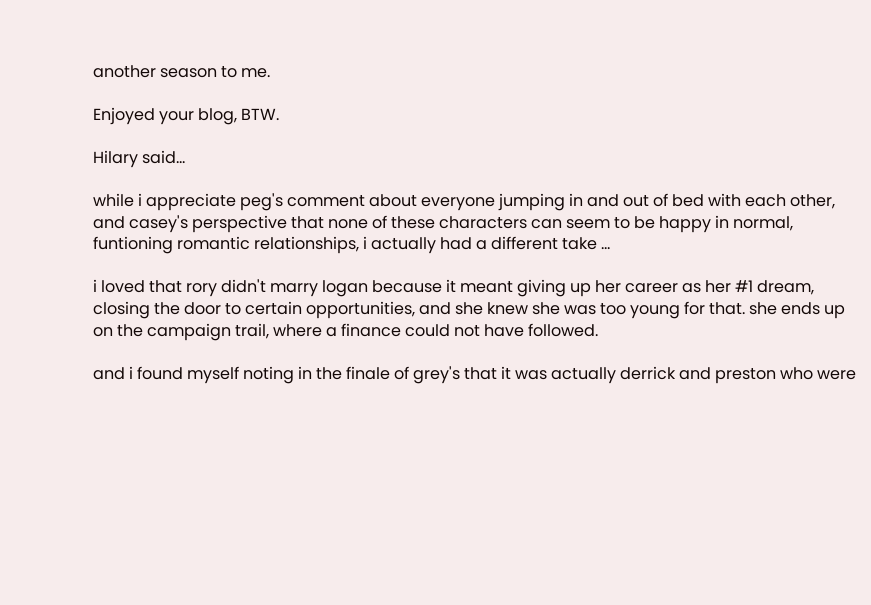another season to me.

Enjoyed your blog, BTW.

Hilary said...

while i appreciate peg's comment about everyone jumping in and out of bed with each other, and casey's perspective that none of these characters can seem to be happy in normal, funtioning romantic relationships, i actually had a different take ...

i loved that rory didn't marry logan because it meant giving up her career as her #1 dream, closing the door to certain opportunities, and she knew she was too young for that. she ends up on the campaign trail, where a finance could not have followed.

and i found myself noting in the finale of grey's that it was actually derrick and preston who were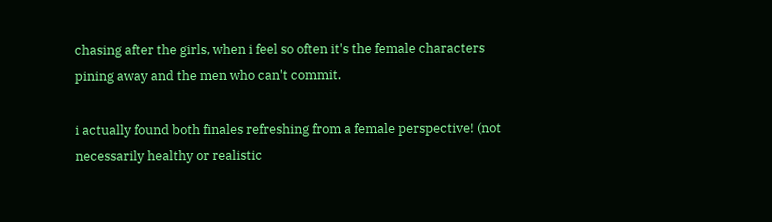chasing after the girls, when i feel so often it's the female characters pining away and the men who can't commit.

i actually found both finales refreshing from a female perspective! (not necessarily healthy or realistic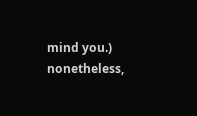mind you.) nonetheless,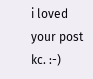i loved your post kc. :-)